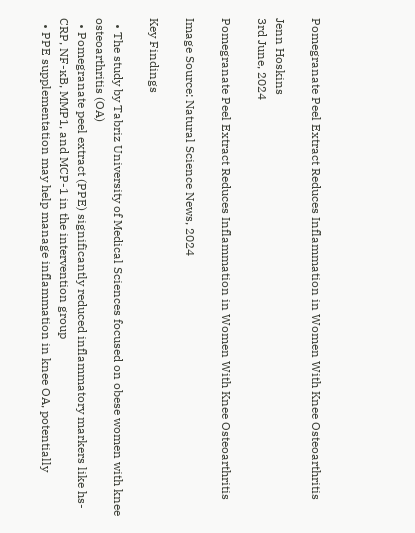Pomegranate Peel Extract Reduces Inflammation in Women With Knee Osteoarthritis

Jenn Hoskins
3rd June, 2024

Pomegranate Peel Extract Reduces Inflammation in Women With Knee Osteoarthritis

Image Source: Natural Science News, 2024

Key Findings

  • The study by Tabriz University of Medical Sciences focused on obese women with knee osteoarthritis (OA)
  • Pomegranate peel extract (PPE) significantly reduced inflammatory markers like hs-CRP, NF-ĸB, MMP1, and MCP-1 in the intervention group
  • PPE supplementation may help manage inflammation in knee OA, potentially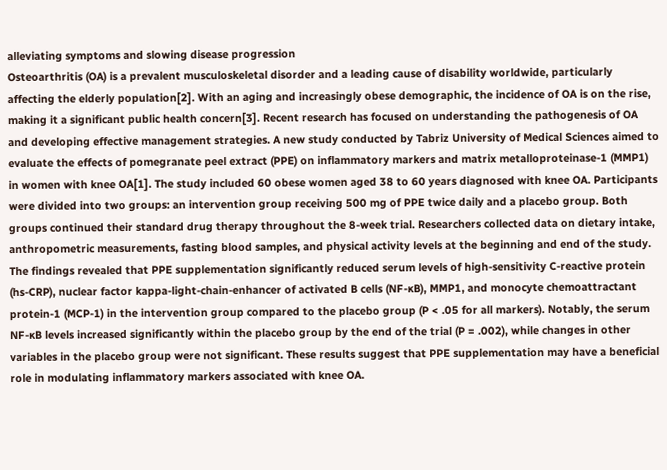alleviating symptoms and slowing disease progression
Osteoarthritis (OA) is a prevalent musculoskeletal disorder and a leading cause of disability worldwide, particularly affecting the elderly population[2]. With an aging and increasingly obese demographic, the incidence of OA is on the rise, making it a significant public health concern[3]. Recent research has focused on understanding the pathogenesis of OA and developing effective management strategies. A new study conducted by Tabriz University of Medical Sciences aimed to evaluate the effects of pomegranate peel extract (PPE) on inflammatory markers and matrix metalloproteinase-1 (MMP1) in women with knee OA[1]. The study included 60 obese women aged 38 to 60 years diagnosed with knee OA. Participants were divided into two groups: an intervention group receiving 500 mg of PPE twice daily and a placebo group. Both groups continued their standard drug therapy throughout the 8-week trial. Researchers collected data on dietary intake, anthropometric measurements, fasting blood samples, and physical activity levels at the beginning and end of the study. The findings revealed that PPE supplementation significantly reduced serum levels of high-sensitivity C-reactive protein (hs-CRP), nuclear factor kappa-light-chain-enhancer of activated B cells (NF-ĸB), MMP1, and monocyte chemoattractant protein-1 (MCP-1) in the intervention group compared to the placebo group (P < .05 for all markers). Notably, the serum NF-ĸB levels increased significantly within the placebo group by the end of the trial (P = .002), while changes in other variables in the placebo group were not significant. These results suggest that PPE supplementation may have a beneficial role in modulating inflammatory markers associated with knee OA.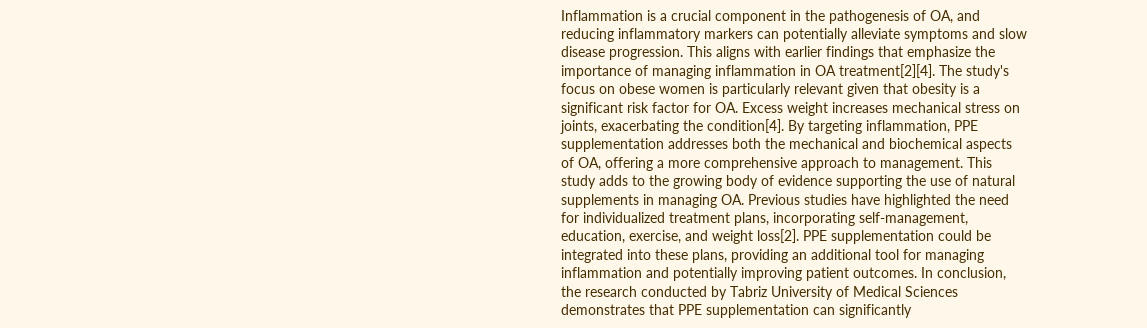Inflammation is a crucial component in the pathogenesis of OA, and reducing inflammatory markers can potentially alleviate symptoms and slow disease progression. This aligns with earlier findings that emphasize the importance of managing inflammation in OA treatment[2][4]. The study's focus on obese women is particularly relevant given that obesity is a significant risk factor for OA. Excess weight increases mechanical stress on joints, exacerbating the condition[4]. By targeting inflammation, PPE supplementation addresses both the mechanical and biochemical aspects of OA, offering a more comprehensive approach to management. This study adds to the growing body of evidence supporting the use of natural supplements in managing OA. Previous studies have highlighted the need for individualized treatment plans, incorporating self-management, education, exercise, and weight loss[2]. PPE supplementation could be integrated into these plans, providing an additional tool for managing inflammation and potentially improving patient outcomes. In conclusion, the research conducted by Tabriz University of Medical Sciences demonstrates that PPE supplementation can significantly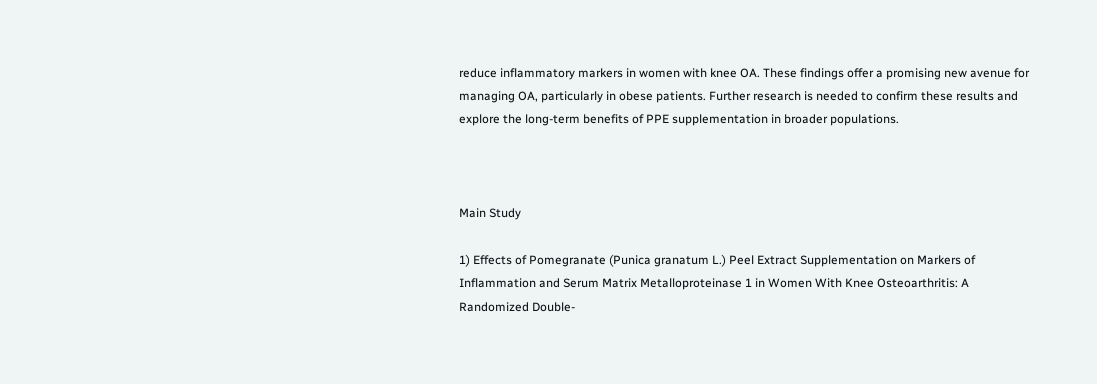reduce inflammatory markers in women with knee OA. These findings offer a promising new avenue for managing OA, particularly in obese patients. Further research is needed to confirm these results and explore the long-term benefits of PPE supplementation in broader populations.



Main Study

1) Effects of Pomegranate (Punica granatum L.) Peel Extract Supplementation on Markers of Inflammation and Serum Matrix Metalloproteinase 1 in Women With Knee Osteoarthritis: A Randomized Double-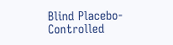Blind Placebo-Controlled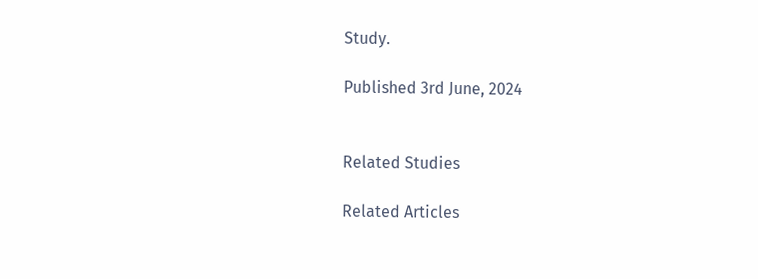Study.

Published 3rd June, 2024


Related Studies

Related Articles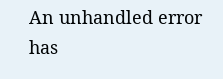An unhandled error has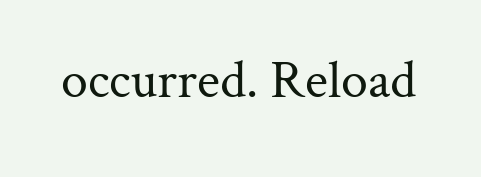occurred. Reload